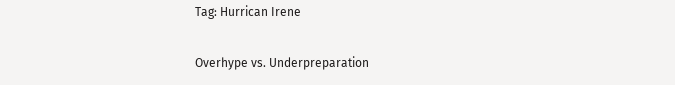Tag: Hurrican Irene

Overhype vs. Underpreparation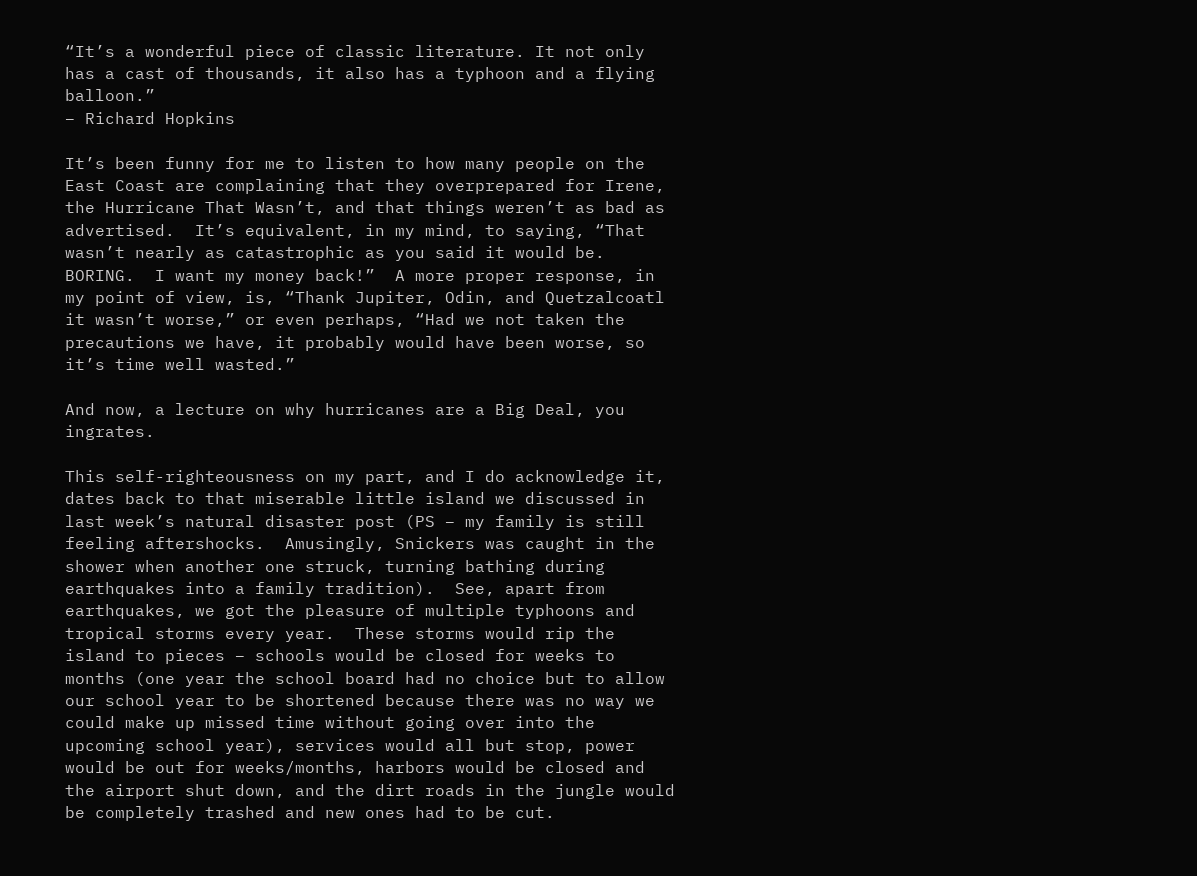“It’s a wonderful piece of classic literature. It not only has a cast of thousands, it also has a typhoon and a flying balloon.”
– Richard Hopkins

It’s been funny for me to listen to how many people on the East Coast are complaining that they overprepared for Irene, the Hurricane That Wasn’t, and that things weren’t as bad as advertised.  It’s equivalent, in my mind, to saying, “That wasn’t nearly as catastrophic as you said it would be.  BORING.  I want my money back!”  A more proper response, in my point of view, is, “Thank Jupiter, Odin, and Quetzalcoatl it wasn’t worse,” or even perhaps, “Had we not taken the precautions we have, it probably would have been worse, so it’s time well wasted.”

And now, a lecture on why hurricanes are a Big Deal, you ingrates.

This self-righteousness on my part, and I do acknowledge it, dates back to that miserable little island we discussed in last week’s natural disaster post (PS – my family is still feeling aftershocks.  Amusingly, Snickers was caught in the shower when another one struck, turning bathing during earthquakes into a family tradition).  See, apart from earthquakes, we got the pleasure of multiple typhoons and tropical storms every year.  These storms would rip the island to pieces – schools would be closed for weeks to months (one year the school board had no choice but to allow our school year to be shortened because there was no way we could make up missed time without going over into the upcoming school year), services would all but stop, power would be out for weeks/months, harbors would be closed and the airport shut down, and the dirt roads in the jungle would be completely trashed and new ones had to be cut.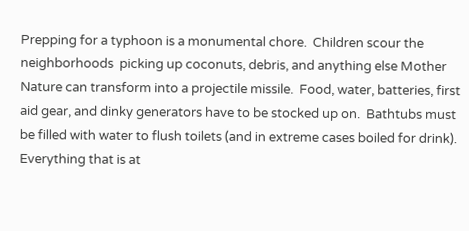Prepping for a typhoon is a monumental chore.  Children scour the neighborhoods  picking up coconuts, debris, and anything else Mother Nature can transform into a projectile missile.  Food, water, batteries, first aid gear, and dinky generators have to be stocked up on.  Bathtubs must be filled with water to flush toilets (and in extreme cases boiled for drink).  Everything that is at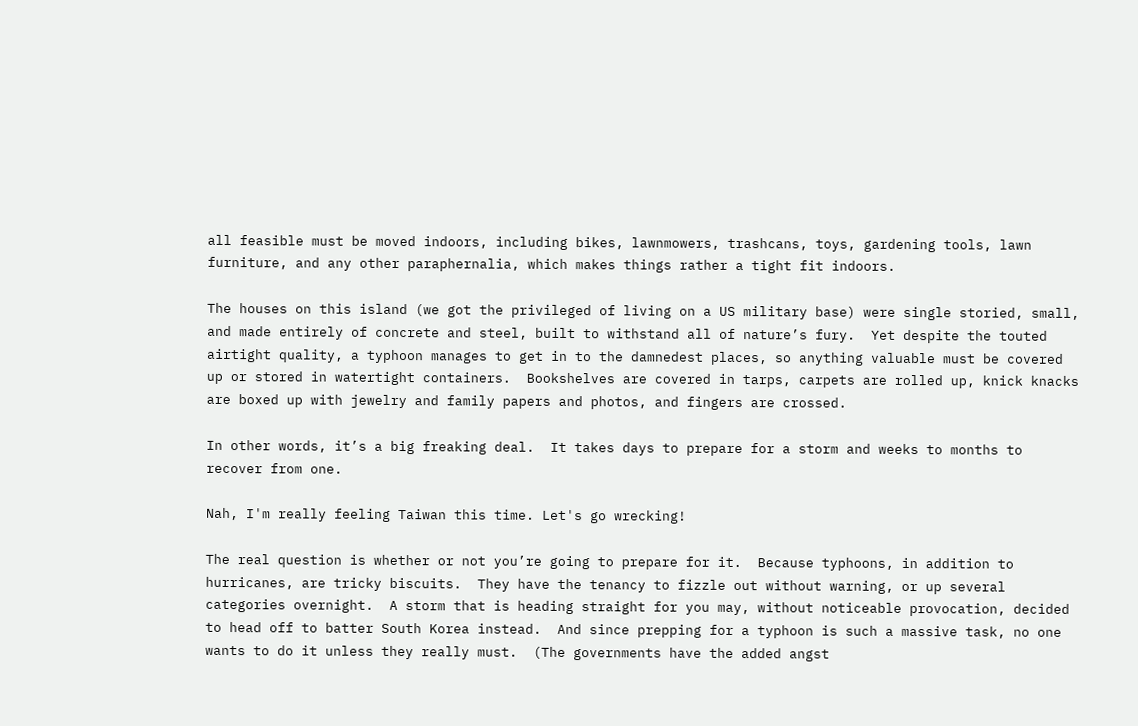all feasible must be moved indoors, including bikes, lawnmowers, trashcans, toys, gardening tools, lawn furniture, and any other paraphernalia, which makes things rather a tight fit indoors.

The houses on this island (we got the privileged of living on a US military base) were single storied, small, and made entirely of concrete and steel, built to withstand all of nature’s fury.  Yet despite the touted airtight quality, a typhoon manages to get in to the damnedest places, so anything valuable must be covered up or stored in watertight containers.  Bookshelves are covered in tarps, carpets are rolled up, knick knacks are boxed up with jewelry and family papers and photos, and fingers are crossed.

In other words, it’s a big freaking deal.  It takes days to prepare for a storm and weeks to months to recover from one.

Nah, I'm really feeling Taiwan this time. Let's go wrecking!

The real question is whether or not you’re going to prepare for it.  Because typhoons, in addition to hurricanes, are tricky biscuits.  They have the tenancy to fizzle out without warning, or up several categories overnight.  A storm that is heading straight for you may, without noticeable provocation, decided to head off to batter South Korea instead.  And since prepping for a typhoon is such a massive task, no one wants to do it unless they really must.  (The governments have the added angst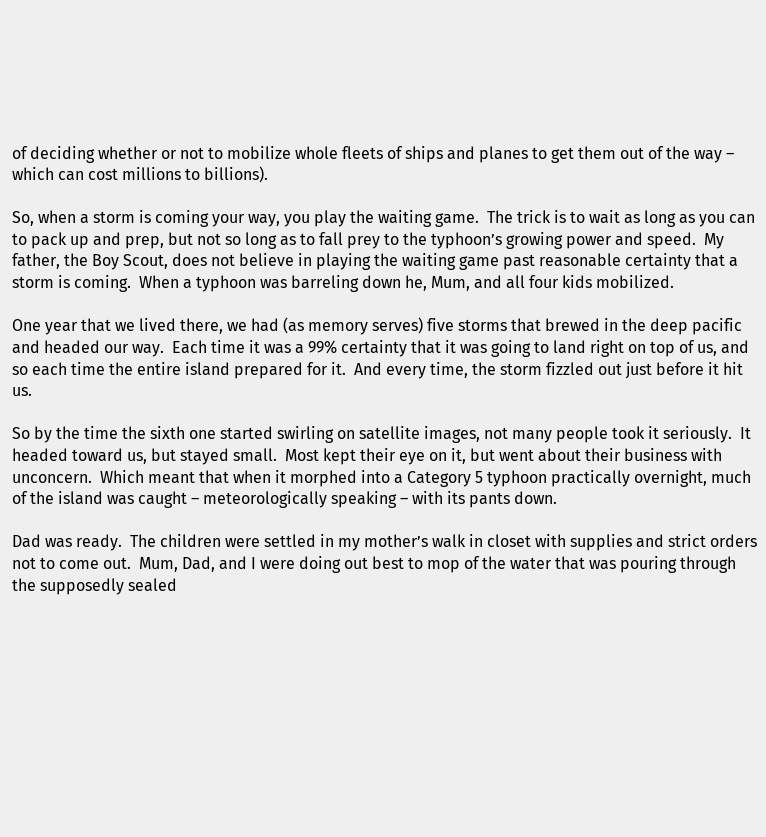of deciding whether or not to mobilize whole fleets of ships and planes to get them out of the way – which can cost millions to billions).

So, when a storm is coming your way, you play the waiting game.  The trick is to wait as long as you can to pack up and prep, but not so long as to fall prey to the typhoon’s growing power and speed.  My father, the Boy Scout, does not believe in playing the waiting game past reasonable certainty that a storm is coming.  When a typhoon was barreling down he, Mum, and all four kids mobilized.

One year that we lived there, we had (as memory serves) five storms that brewed in the deep pacific and headed our way.  Each time it was a 99% certainty that it was going to land right on top of us, and so each time the entire island prepared for it.  And every time, the storm fizzled out just before it hit us.

So by the time the sixth one started swirling on satellite images, not many people took it seriously.  It headed toward us, but stayed small.  Most kept their eye on it, but went about their business with unconcern.  Which meant that when it morphed into a Category 5 typhoon practically overnight, much of the island was caught – meteorologically speaking – with its pants down.

Dad was ready.  The children were settled in my mother’s walk in closet with supplies and strict orders not to come out.  Mum, Dad, and I were doing out best to mop of the water that was pouring through the supposedly sealed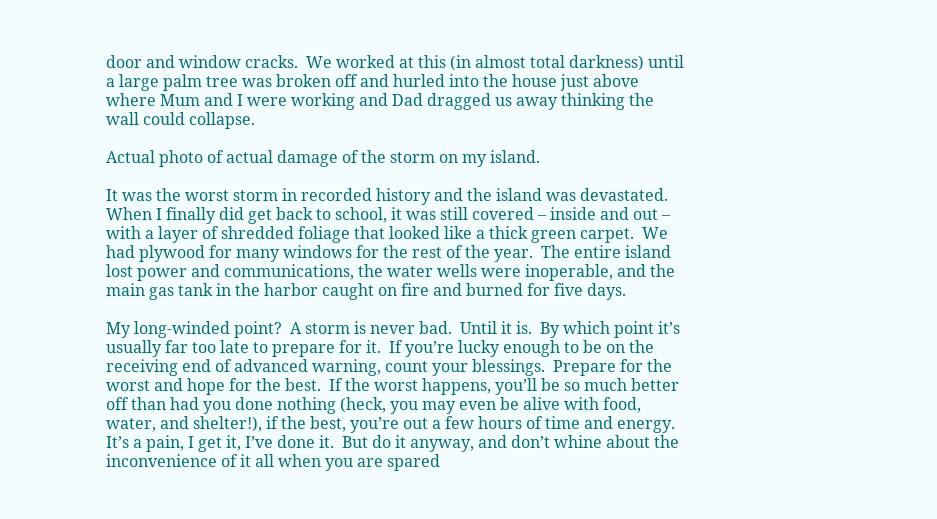door and window cracks.  We worked at this (in almost total darkness) until a large palm tree was broken off and hurled into the house just above where Mum and I were working and Dad dragged us away thinking the wall could collapse.

Actual photo of actual damage of the storm on my island.

It was the worst storm in recorded history and the island was devastated.  When I finally did get back to school, it was still covered – inside and out – with a layer of shredded foliage that looked like a thick green carpet.  We had plywood for many windows for the rest of the year.  The entire island lost power and communications, the water wells were inoperable, and the main gas tank in the harbor caught on fire and burned for five days.

My long-winded point?  A storm is never bad.  Until it is.  By which point it’s usually far too late to prepare for it.  If you’re lucky enough to be on the receiving end of advanced warning, count your blessings.  Prepare for the worst and hope for the best.  If the worst happens, you’ll be so much better off than had you done nothing (heck, you may even be alive with food, water, and shelter!), if the best, you’re out a few hours of time and energy.  It’s a pain, I get it, I’ve done it.  But do it anyway, and don’t whine about the inconvenience of it all when you are spared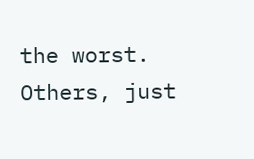the worst.  Others, just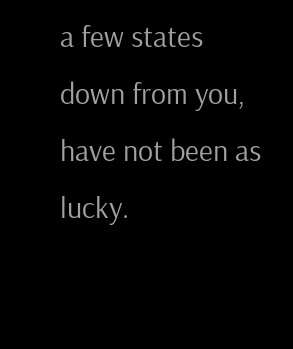a few states down from you, have not been as lucky.